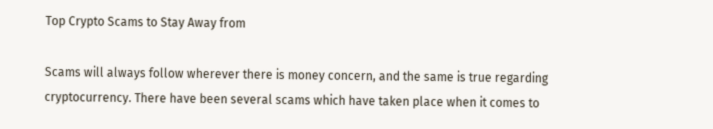Top Crypto Scams to Stay Away from

Scams will always follow wherever there is money concern, and the same is true regarding cryptocurrency. There have been several scams which have taken place when it comes to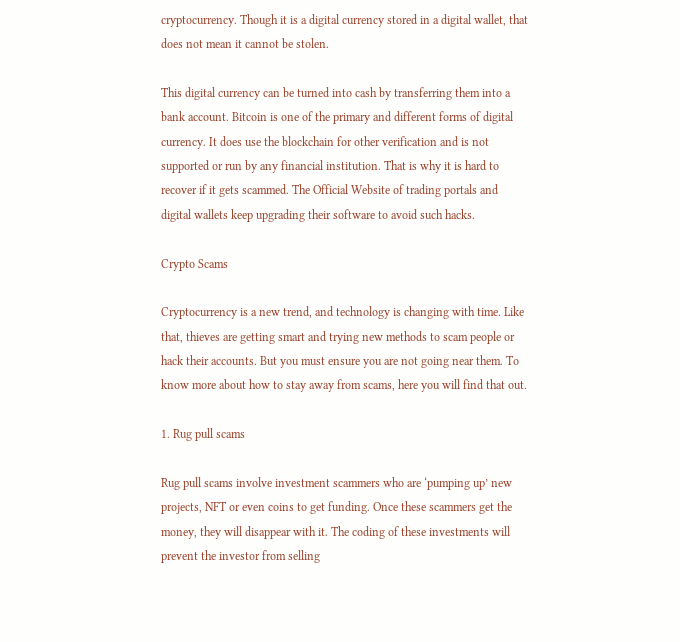cryptocurrency. Though it is a digital currency stored in a digital wallet, that does not mean it cannot be stolen.

This digital currency can be turned into cash by transferring them into a bank account. Bitcoin is one of the primary and different forms of digital currency. It does use the blockchain for other verification and is not supported or run by any financial institution. That is why it is hard to recover if it gets scammed. The Official Website of trading portals and digital wallets keep upgrading their software to avoid such hacks.

Crypto Scams

Cryptocurrency is a new trend, and technology is changing with time. Like that, thieves are getting smart and trying new methods to scam people or hack their accounts. But you must ensure you are not going near them. To know more about how to stay away from scams, here you will find that out.

1. Rug pull scams

Rug pull scams involve investment scammers who are ‘pumping up’ new projects, NFT or even coins to get funding. Once these scammers get the money, they will disappear with it. The coding of these investments will prevent the investor from selling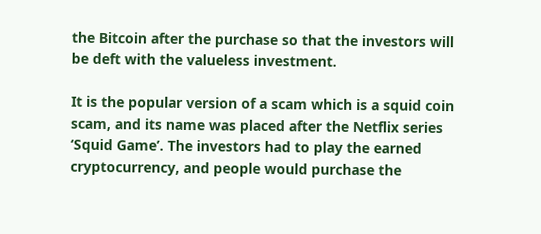the Bitcoin after the purchase so that the investors will be deft with the valueless investment.

It is the popular version of a scam which is a squid coin scam, and its name was placed after the Netflix series ‘Squid Game’. The investors had to play the earned cryptocurrency, and people would purchase the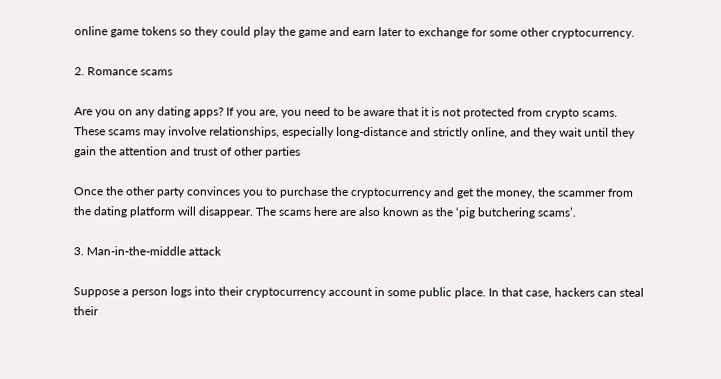online game tokens so they could play the game and earn later to exchange for some other cryptocurrency.

2. Romance scams

Are you on any dating apps? If you are, you need to be aware that it is not protected from crypto scams. These scams may involve relationships, especially long-distance and strictly online, and they wait until they gain the attention and trust of other parties

Once the other party convinces you to purchase the cryptocurrency and get the money, the scammer from the dating platform will disappear. The scams here are also known as the ‘pig butchering scams’.

3. Man-in-the-middle attack

Suppose a person logs into their cryptocurrency account in some public place. In that case, hackers can steal their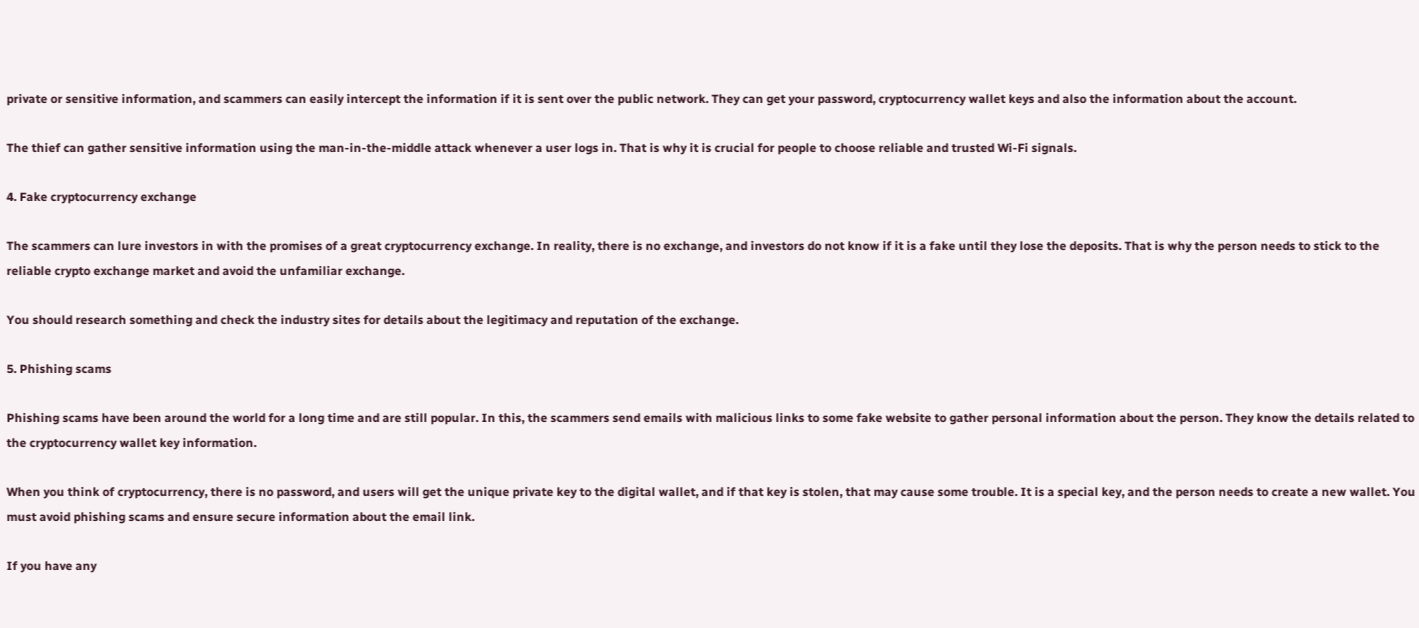private or sensitive information, and scammers can easily intercept the information if it is sent over the public network. They can get your password, cryptocurrency wallet keys and also the information about the account.

The thief can gather sensitive information using the man-in-the-middle attack whenever a user logs in. That is why it is crucial for people to choose reliable and trusted Wi-Fi signals.

4. Fake cryptocurrency exchange

The scammers can lure investors in with the promises of a great cryptocurrency exchange. In reality, there is no exchange, and investors do not know if it is a fake until they lose the deposits. That is why the person needs to stick to the reliable crypto exchange market and avoid the unfamiliar exchange.

You should research something and check the industry sites for details about the legitimacy and reputation of the exchange.

5. Phishing scams

Phishing scams have been around the world for a long time and are still popular. In this, the scammers send emails with malicious links to some fake website to gather personal information about the person. They know the details related to the cryptocurrency wallet key information.

When you think of cryptocurrency, there is no password, and users will get the unique private key to the digital wallet, and if that key is stolen, that may cause some trouble. It is a special key, and the person needs to create a new wallet. You must avoid phishing scams and ensure secure information about the email link.

If you have any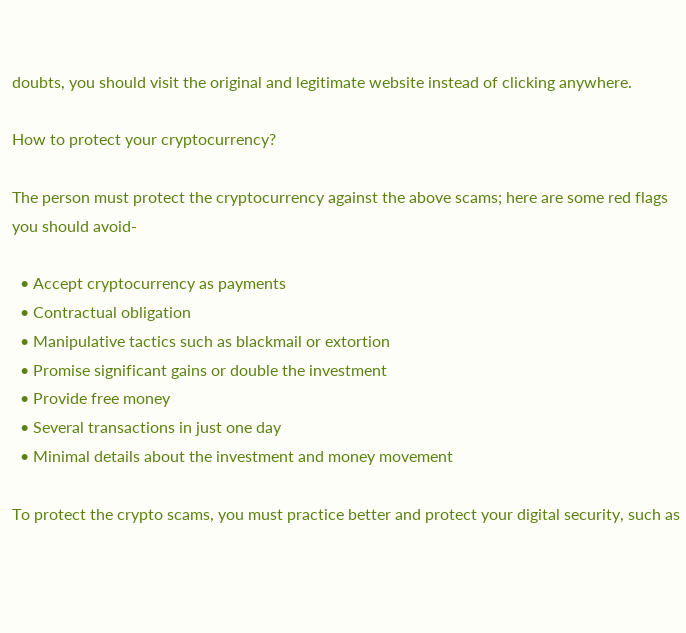doubts, you should visit the original and legitimate website instead of clicking anywhere.

How to protect your cryptocurrency?

The person must protect the cryptocurrency against the above scams; here are some red flags you should avoid-

  • Accept cryptocurrency as payments
  • Contractual obligation
  • Manipulative tactics such as blackmail or extortion
  • Promise significant gains or double the investment
  • Provide free money
  • Several transactions in just one day
  • Minimal details about the investment and money movement

To protect the crypto scams, you must practice better and protect your digital security, such as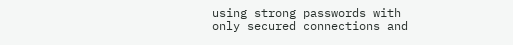using strong passwords with only secured connections and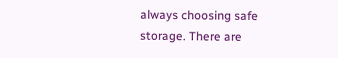always choosing safe storage. There are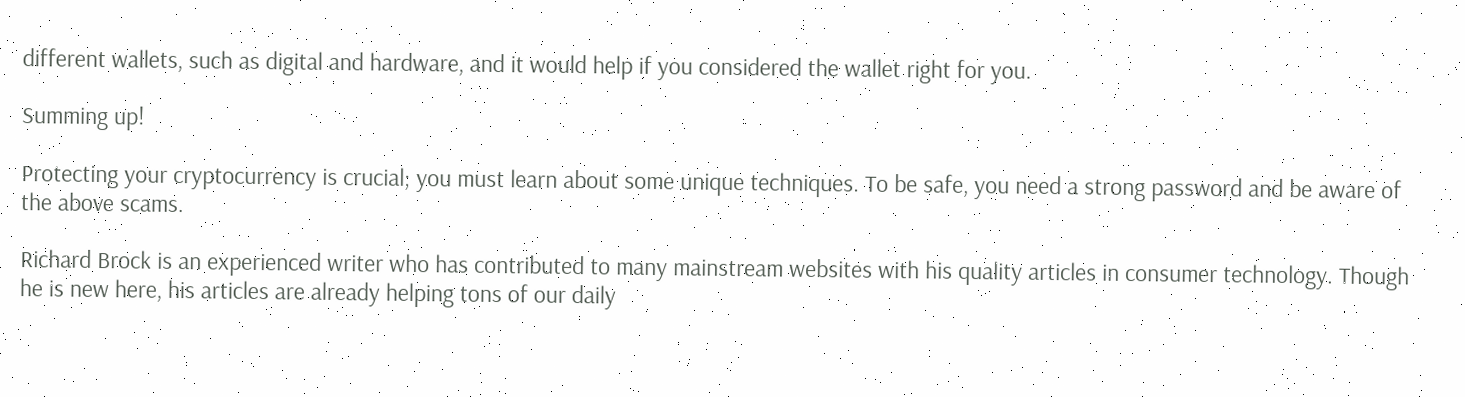different wallets, such as digital and hardware, and it would help if you considered the wallet right for you.

Summing up!

Protecting your cryptocurrency is crucial; you must learn about some unique techniques. To be safe, you need a strong password and be aware of the above scams.

Richard Brock is an experienced writer who has contributed to many mainstream websites with his quality articles in consumer technology. Though he is new here, his articles are already helping tons of our daily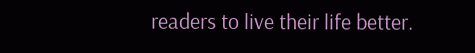readers to live their life better.